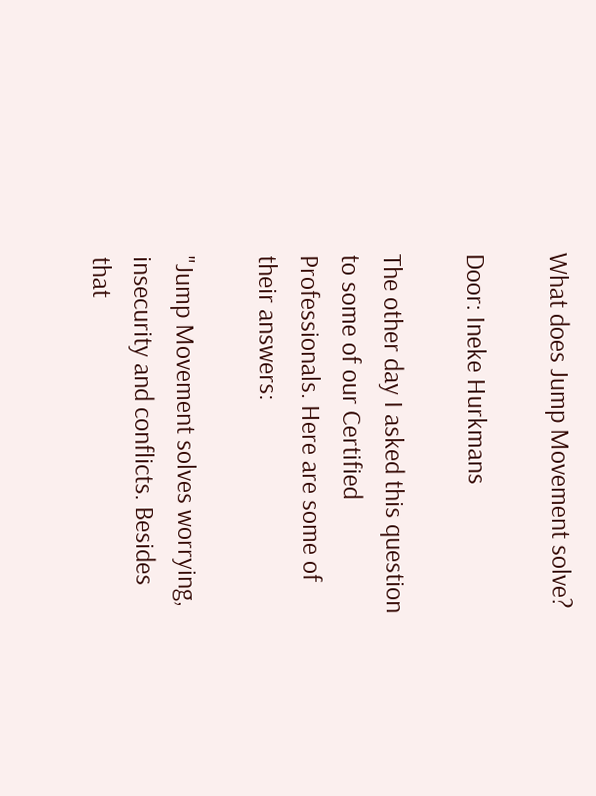What does Jump Movement solve?

Door: Ineke Hurkmans

The other day I asked this question to some of our Certified Professionals. Here are some of their answers:

"Jump Movement solves worrying, insecurity and conflicts. Besides that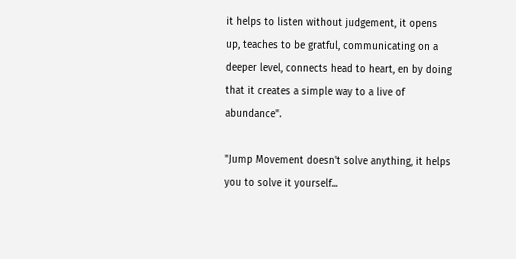it helps to listen without judgement, it opens up, teaches to be gratful, communicating on a deeper level, connects head to heart, en by doing that it creates a simple way to a live of abundance".

"Jump Movement doesn't solve anything, it helps you to solve it yourself...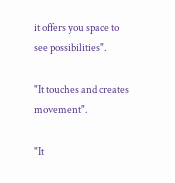it offers you space to see possibilities".

"It touches and creates movement".

"It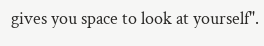gives you space to look at yourself".